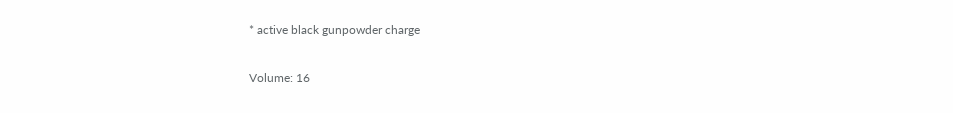* active black gunpowder charge

Volume: 16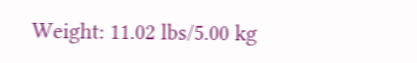Weight: 11.02 lbs/5.00 kg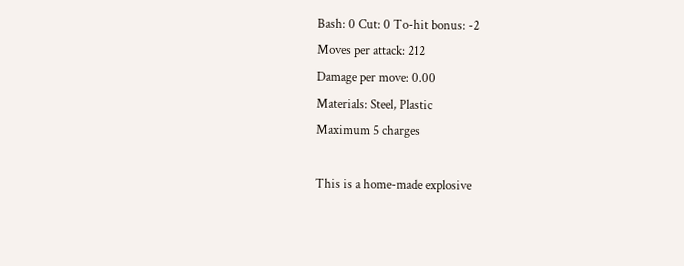Bash: 0 Cut: 0 To-hit bonus: -2
Moves per attack: 212
Damage per move: 0.00
Materials: Steel, Plastic
Maximum 5 charges

This is a home-made explosive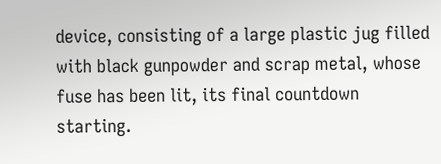device, consisting of a large plastic jug filled with black gunpowder and scrap metal, whose fuse has been lit, its final countdown starting.